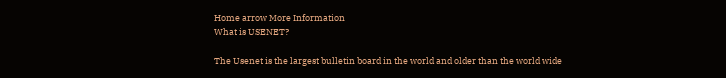Home arrow More Information
What is USENET?

The Usenet is the largest bulletin board in the world and older than the world wide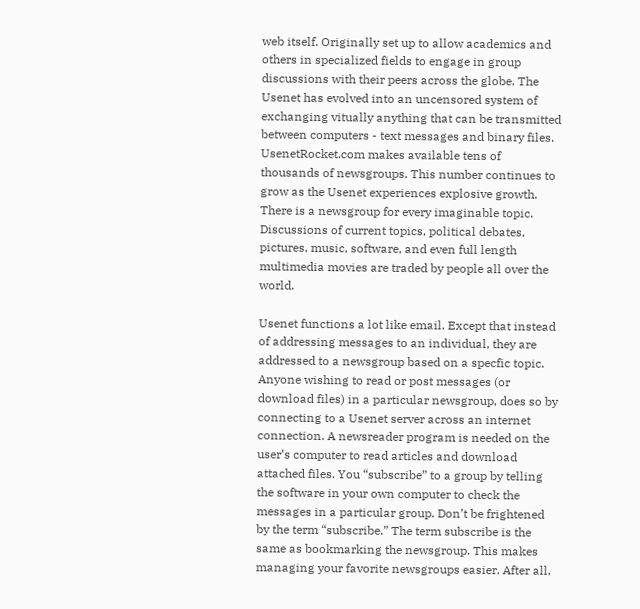web itself. Originally set up to allow academics and others in specialized fields to engage in group discussions with their peers across the globe. The Usenet has evolved into an uncensored system of exchanging vitually anything that can be transmitted between computers - text messages and binary files. UsenetRocket.com makes available tens of thousands of newsgroups. This number continues to grow as the Usenet experiences explosive growth. There is a newsgroup for every imaginable topic. Discussions of current topics, political debates, pictures, music, software, and even full length multimedia movies are traded by people all over the world.

Usenet functions a lot like email. Except that instead of addressing messages to an individual, they are addressed to a newsgroup based on a specfic topic. Anyone wishing to read or post messages (or download files) in a particular newsgroup, does so by connecting to a Usenet server across an internet connection. A newsreader program is needed on the user’s computer to read articles and download attached files. You “subscribe” to a group by telling the software in your own computer to check the messages in a particular group. Don’t be frightened by the term “subscribe.” The term subscribe is the same as bookmarking the newsgroup. This makes managing your favorite newsgroups easier. After all,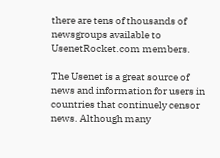there are tens of thousands of newsgroups available to UsenetRocket.com members.

The Usenet is a great source of news and information for users in countries that continuely censor news. Although many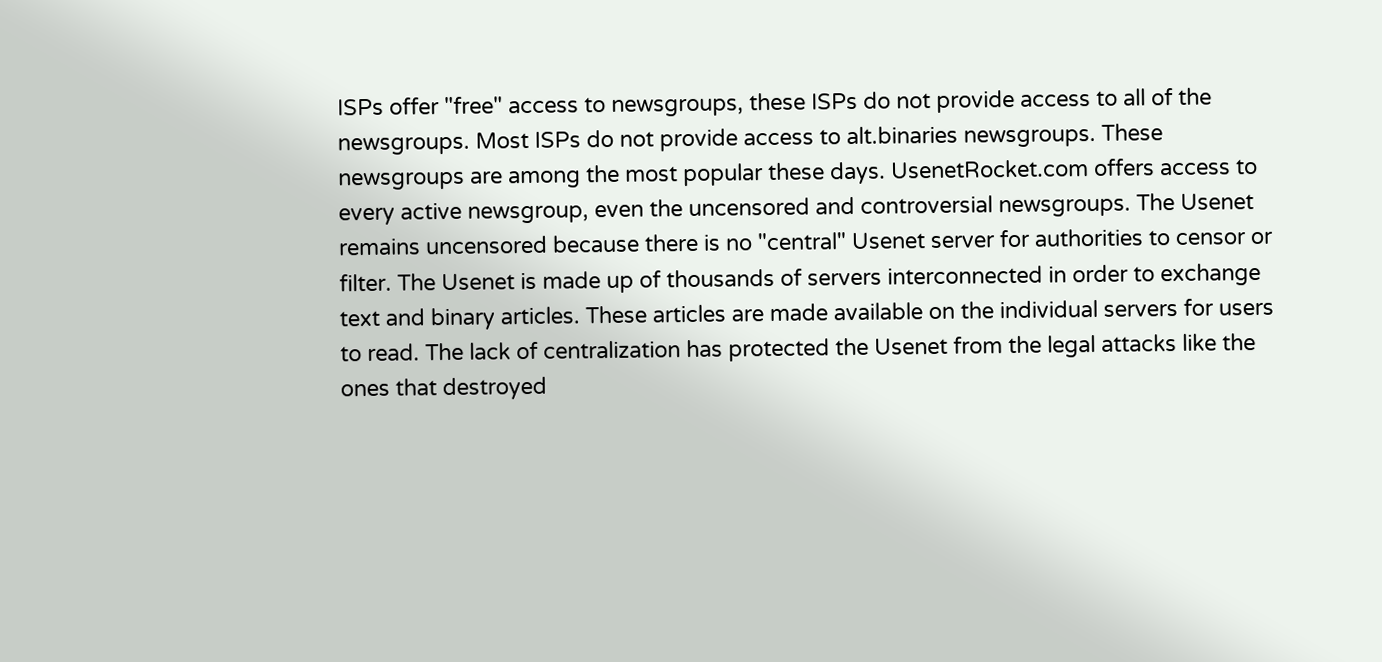ISPs offer "free" access to newsgroups, these ISPs do not provide access to all of the newsgroups. Most ISPs do not provide access to alt.binaries newsgroups. These newsgroups are among the most popular these days. UsenetRocket.com offers access to every active newsgroup, even the uncensored and controversial newsgroups. The Usenet remains uncensored because there is no "central" Usenet server for authorities to censor or filter. The Usenet is made up of thousands of servers interconnected in order to exchange text and binary articles. These articles are made available on the individual servers for users to read. The lack of centralization has protected the Usenet from the legal attacks like the ones that destroyed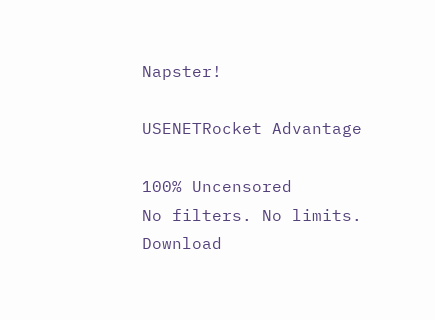Napster!

USENETRocket Advantage

100% Uncensored
No filters. No limits.
Download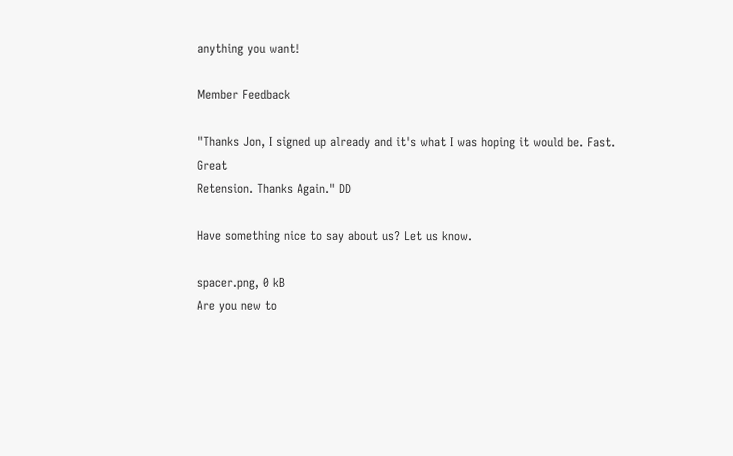anything you want!

Member Feedback

"Thanks Jon, I signed up already and it's what I was hoping it would be. Fast. Great
Retension. Thanks Again." DD

Have something nice to say about us? Let us know.

spacer.png, 0 kB
Are you new to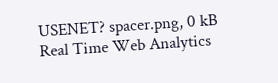USENET? spacer.png, 0 kB
Real Time Web Analytics